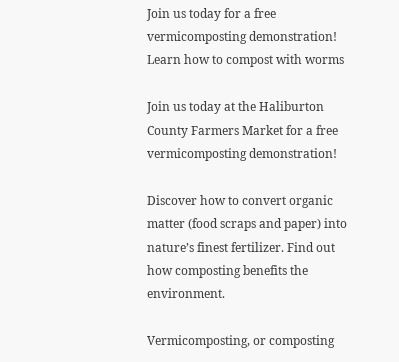Join us today for a free vermicomposting demonstration! Learn how to compost with worms

Join us today at the Haliburton County Farmers Market for a free vermicomposting demonstration!

Discover how to convert organic matter (food scraps and paper) into nature’s finest fertilizer. Find out how composting benefits the environment.

Vermicomposting, or composting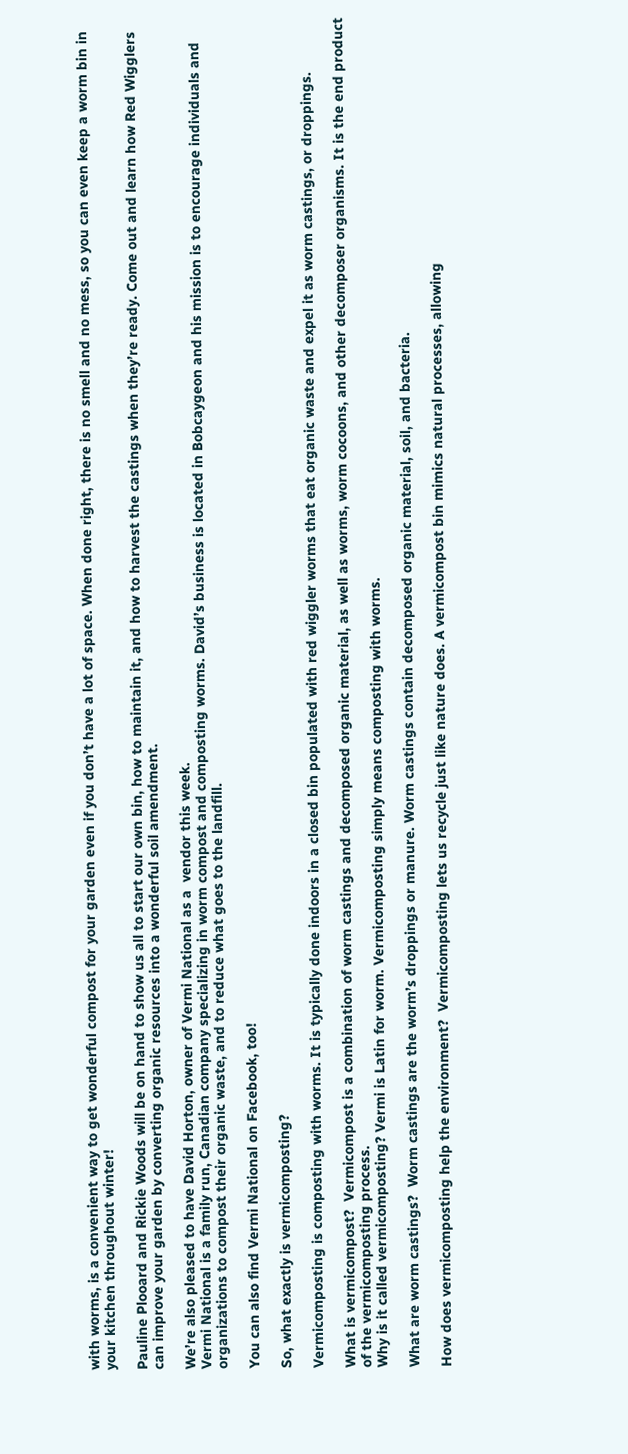with worms, is a convenient way to get wonderful compost for your garden even if you don’t have a lot of space. When done right, there is no smell and no mess, so you can even keep a worm bin in your kitchen throughout winter!

Pauline Plooard and Rickie Woods will be on hand to show us all to start our own bin, how to maintain it, and how to harvest the castings when they’re ready. Come out and learn how Red Wigglers can improve your garden by converting organic resources into a wonderful soil amendment.

We’re also pleased to have David Horton, owner of Vermi National as a  vendor this week.
Vermi National is a family run, Canadian company specializing in worm compost and composting worms. David’s business is located in Bobcaygeon and his mission is to encourage individuals and organizations to compost their organic waste, and to reduce what goes to the landfill.

You can also find Vermi National on Facebook, too!

So, what exactly is vermicomposting?

Vermicomposting is composting with worms. It is typically done indoors in a closed bin populated with red wiggler worms that eat organic waste and expel it as worm castings, or droppings.

What is vermicompost?  Vermicompost is a combination of worm castings and decomposed organic material, as well as worms, worm cocoons, and other decomposer organisms. It is the end product of the vermicomposting process.
Why is it called vermicomposting? Vermi is Latin for worm. Vermicomposting simply means composting with worms.

What are worm castings?  Worm castings are the worm’s droppings or manure. Worm castings contain decomposed organic material, soil, and bacteria.

How does vermicomposting help the environment?  Vermicomposting lets us recycle just like nature does. A vermicompost bin mimics natural processes, allowing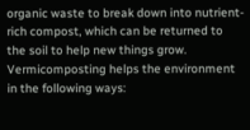organic waste to break down into nutrient-rich compost, which can be returned to the soil to help new things grow. Vermicomposting helps the environment in the following ways: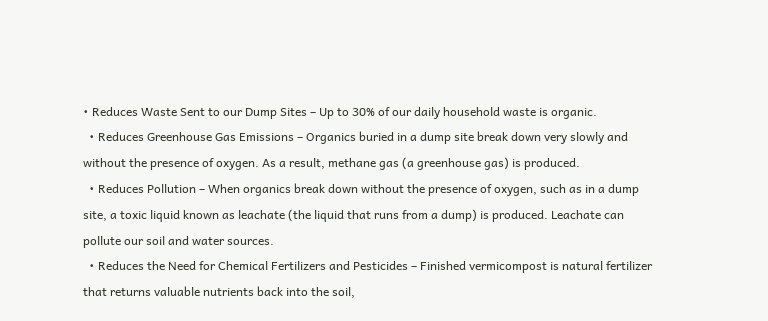• Reduces Waste Sent to our Dump Sites – Up to 30% of our daily household waste is organic.
  • Reduces Greenhouse Gas Emissions – Organics buried in a dump site break down very slowly and without the presence of oxygen. As a result, methane gas (a greenhouse gas) is produced.
  • Reduces Pollution – When organics break down without the presence of oxygen, such as in a dump site, a toxic liquid known as leachate (the liquid that runs from a dump) is produced. Leachate can pollute our soil and water sources.
  • Reduces the Need for Chemical Fertilizers and Pesticides – Finished vermicompost is natural fertilizer that returns valuable nutrients back into the soil,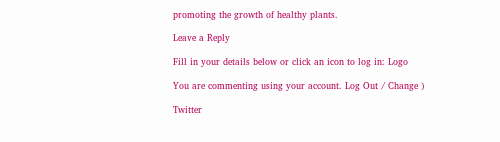promoting the growth of healthy plants.

Leave a Reply

Fill in your details below or click an icon to log in: Logo

You are commenting using your account. Log Out / Change )

Twitter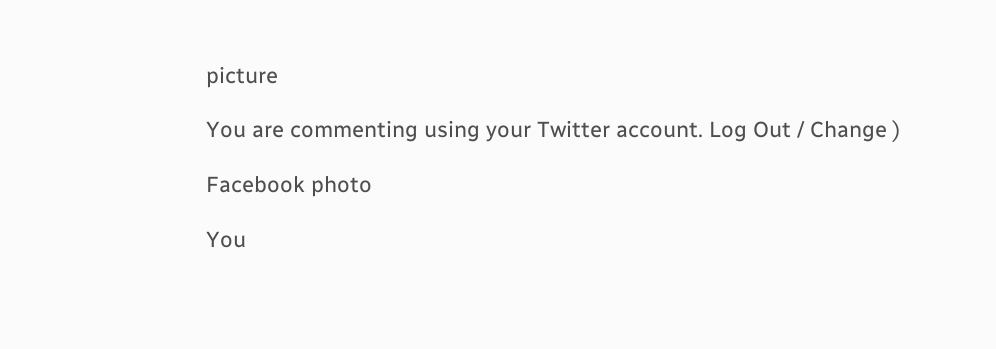picture

You are commenting using your Twitter account. Log Out / Change )

Facebook photo

You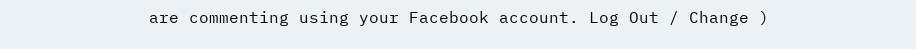are commenting using your Facebook account. Log Out / Change )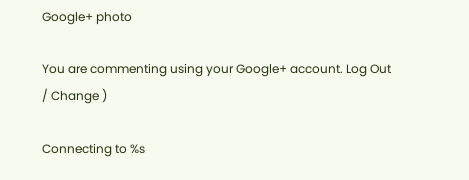Google+ photo

You are commenting using your Google+ account. Log Out / Change )

Connecting to %s